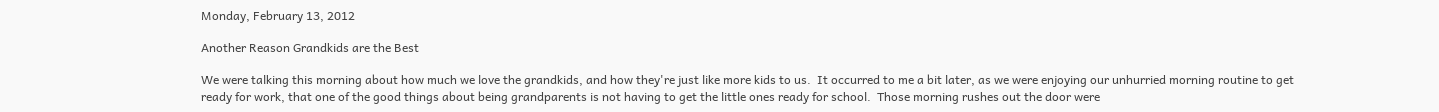Monday, February 13, 2012

Another Reason Grandkids are the Best

We were talking this morning about how much we love the grandkids, and how they're just like more kids to us.  It occurred to me a bit later, as we were enjoying our unhurried morning routine to get ready for work, that one of the good things about being grandparents is not having to get the little ones ready for school.  Those morning rushes out the door were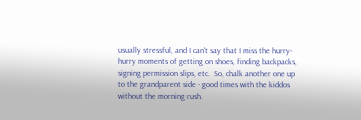usually stressful, and I can't say that I miss the hurry-hurry moments of getting on shoes, finding backpacks, signing permission slips, etc.  So, chalk another one up to the grandparent side - good times with the kiddos without the morning rush.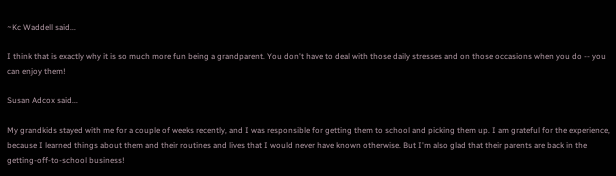~Kc Waddell said...

I think that is exactly why it is so much more fun being a grandparent. You don't have to deal with those daily stresses and on those occasions when you do -- you can enjoy them!

Susan Adcox said...

My grandkids stayed with me for a couple of weeks recently, and I was responsible for getting them to school and picking them up. I am grateful for the experience, because I learned things about them and their routines and lives that I would never have known otherwise. But I'm also glad that their parents are back in the getting-off-to-school business!